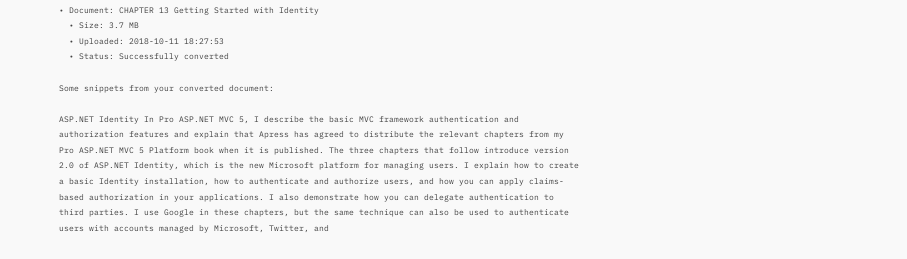• Document: CHAPTER 13 Getting Started with Identity
  • Size: 3.7 MB
  • Uploaded: 2018-10-11 18:27:53
  • Status: Successfully converted

Some snippets from your converted document:

ASP.NET Identity In Pro ASP.NET MVC 5, I describe the basic MVC framework authentication and authorization features and explain that Apress has agreed to distribute the relevant chapters from my Pro ASP.NET MVC 5 Platform book when it is published. The three chapters that follow introduce version 2.0 of ASP.NET Identity, which is the new Microsoft platform for managing users. I explain how to create a basic Identity installation, how to authenticate and authorize users, and how you can apply claims-based authorization in your applications. I also demonstrate how you can delegate authentication to third parties. I use Google in these chapters, but the same technique can also be used to authenticate users with accounts managed by Microsoft, Twitter, and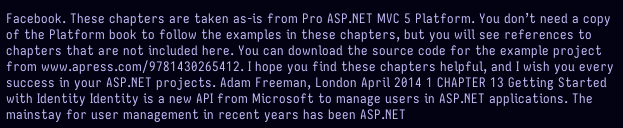Facebook. These chapters are taken as-is from Pro ASP.NET MVC 5 Platform. You don’t need a copy of the Platform book to follow the examples in these chapters, but you will see references to chapters that are not included here. You can download the source code for the example project from www.apress.com/9781430265412. I hope you find these chapters helpful, and I wish you every success in your ASP.NET projects. Adam Freeman, London April 2014 1 CHAPTER 13 Getting Started with Identity Identity is a new API from Microsoft to manage users in ASP.NET applications. The mainstay for user management in recent years has been ASP.NET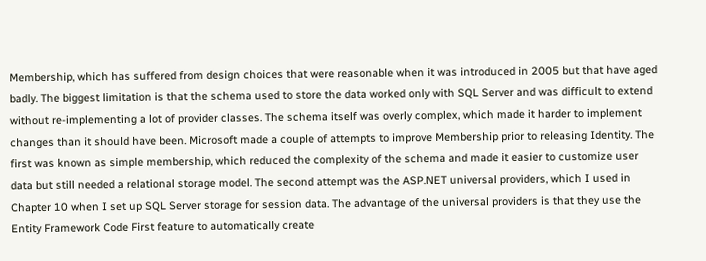Membership, which has suffered from design choices that were reasonable when it was introduced in 2005 but that have aged badly. The biggest limitation is that the schema used to store the data worked only with SQL Server and was difficult to extend without re-implementing a lot of provider classes. The schema itself was overly complex, which made it harder to implement changes than it should have been. Microsoft made a couple of attempts to improve Membership prior to releasing Identity. The first was known as simple membership, which reduced the complexity of the schema and made it easier to customize user data but still needed a relational storage model. The second attempt was the ASP.NET universal providers, which I used in Chapter 10 when I set up SQL Server storage for session data. The advantage of the universal providers is that they use the Entity Framework Code First feature to automatically create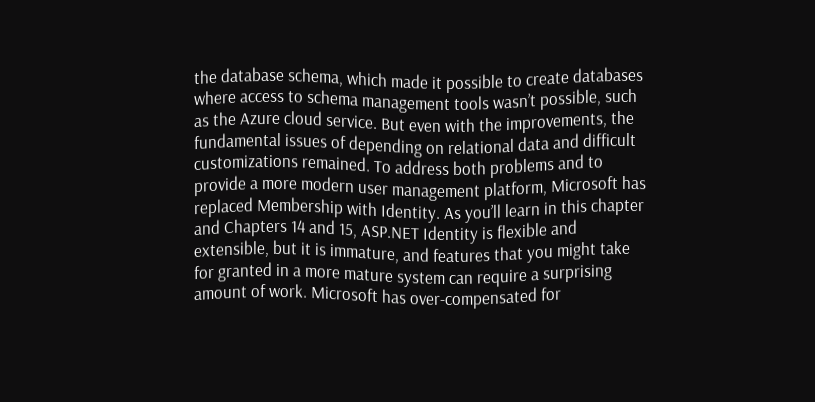the database schema, which made it possible to create databases where access to schema management tools wasn’t possible, such as the Azure cloud service. But even with the improvements, the fundamental issues of depending on relational data and difficult customizations remained. To address both problems and to provide a more modern user management platform, Microsoft has replaced Membership with Identity. As you’ll learn in this chapter and Chapters 14 and 15, ASP.NET Identity is flexible and extensible, but it is immature, and features that you might take for granted in a more mature system can require a surprising amount of work. Microsoft has over-compensated for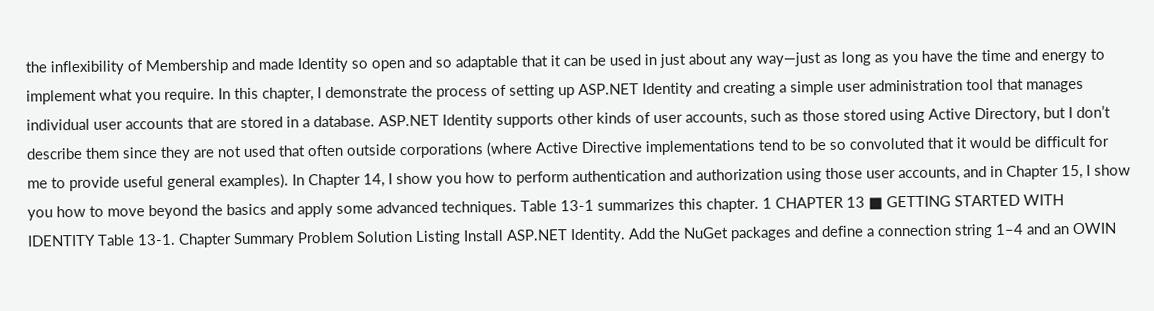the inflexibility of Membership and made Identity so open and so adaptable that it can be used in just about any way—just as long as you have the time and energy to implement what you require. In this chapter, I demonstrate the process of setting up ASP.NET Identity and creating a simple user administration tool that manages individual user accounts that are stored in a database. ASP.NET Identity supports other kinds of user accounts, such as those stored using Active Directory, but I don’t describe them since they are not used that often outside corporations (where Active Directive implementations tend to be so convoluted that it would be difficult for me to provide useful general examples). In Chapter 14, I show you how to perform authentication and authorization using those user accounts, and in Chapter 15, I show you how to move beyond the basics and apply some advanced techniques. Table 13-1 summarizes this chapter. 1 CHAPTER 13 ■ GETTING STARTED WITH IDENTITY Table 13-1. Chapter Summary Problem Solution Listing Install ASP.NET Identity. Add the NuGet packages and define a connection string 1–4 and an OWIN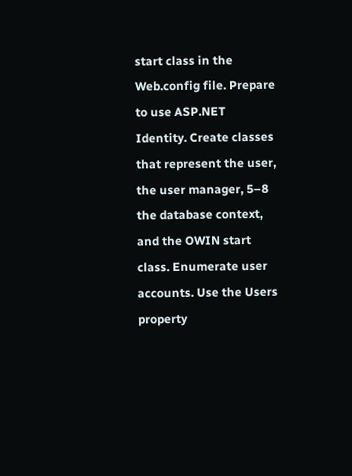start class in the Web.config file. Prepare to use ASP.NET Identity. Create classes that represent the user, the user manager, 5–8 the database context, and the OWIN start class. Enumerate user accounts. Use the Users property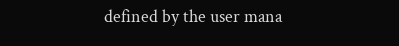defined by the user mana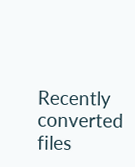Recently converted files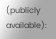(publicly available):